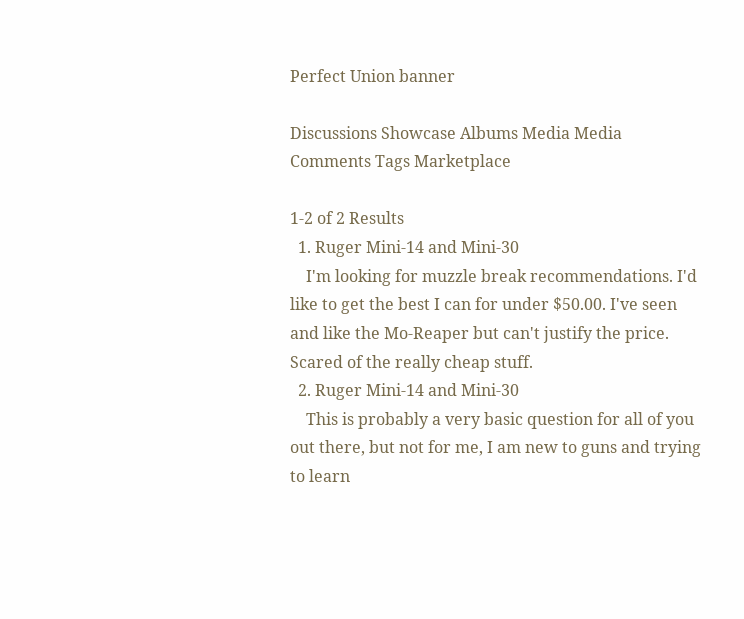Perfect Union banner

Discussions Showcase Albums Media Media Comments Tags Marketplace

1-2 of 2 Results
  1. Ruger Mini-14 and Mini-30
    I'm looking for muzzle break recommendations. I'd like to get the best I can for under $50.00. I've seen and like the Mo-Reaper but can't justify the price. Scared of the really cheap stuff.
  2. Ruger Mini-14 and Mini-30
    This is probably a very basic question for all of you out there, but not for me, I am new to guns and trying to learn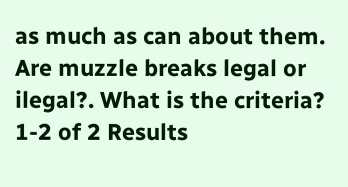as much as can about them. Are muzzle breaks legal or ilegal?. What is the criteria?
1-2 of 2 Results